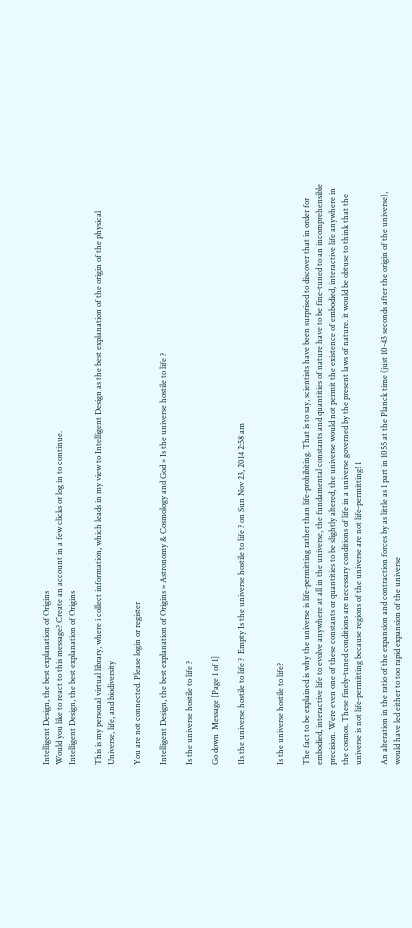Intelligent Design, the best explanation of Origins
Would you like to react to this message? Create an account in a few clicks or log in to continue.
Intelligent Design, the best explanation of Origins

This is my personal virtual library, where i collect information, which leads in my view to Intelligent Design as the best explanation of the origin of the physical Universe, life, and biodiversity

You are not connected. Please login or register

Intelligent Design, the best explanation of Origins » Astronomy & Cosmology and God » Is the universe hostile to life ?

Is the universe hostile to life ?

Go down  Message [Page 1 of 1]

1Is the universe hostile to life ?  Empty Is the universe hostile to life ? on Sun Nov 23, 2014 2:58 am


Is the universe hostile to life?

The fact to be explained is why the universe is life-permitting rather than life-prohibiting. That is to say, scientists have been surprised to discover that in order for embodied, interactive life to evolve anywhere at all in the universe, the fundamental constants and quantities of nature have to be fine-tuned to an incomprehensible precision. Were even one of these constants or quantities to be slightly altered, the universe would not permit the existence of embodied, interactive life anywhere in the cosmos. These finely-tuned conditions are necessary conditions of life in a universe governed by the present laws of nature. it would be obtuse to think that the universe is not life-permitting because regions of the universe are not life-permitting! 1

An alteration in the ratio of the expansion and contraction forces by as little as 1 part in 1055 at the Planck time (just 10-43 seconds after the origin of the universe), would have led either to too rapid expansion of the universe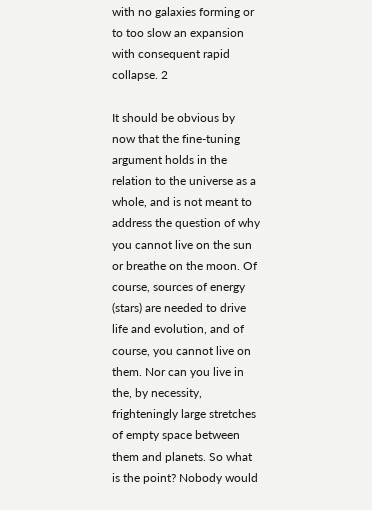with no galaxies forming or to too slow an expansion with consequent rapid collapse. 2

It should be obvious by now that the fine-tuning argument holds in the relation to the universe as a whole, and is not meant to address the question of why you cannot live on the sun or breathe on the moon. Of course, sources of energy (stars) are needed to drive life and evolution, and of course, you cannot live on them. Nor can you live in the, by necessity, frighteningly large stretches of empty space between them and planets. So what is the point? Nobody would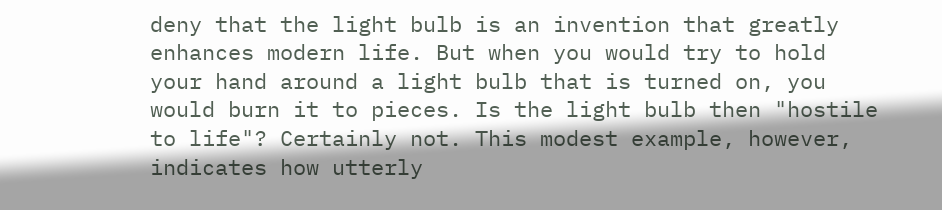deny that the light bulb is an invention that greatly enhances modern life. But when you would try to hold your hand around a light bulb that is turned on, you would burn it to pieces. Is the light bulb then "hostile to life"? Certainly not. This modest example, however, indicates how utterly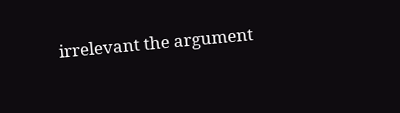irrelevant the argument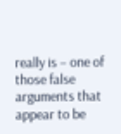really is – one of those false arguments that appear to be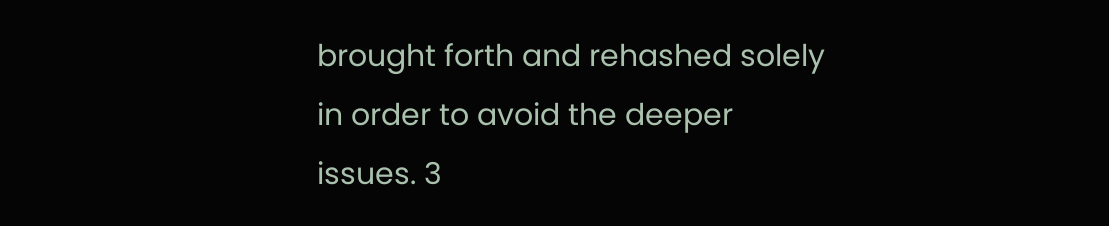brought forth and rehashed solely in order to avoid the deeper issues. 3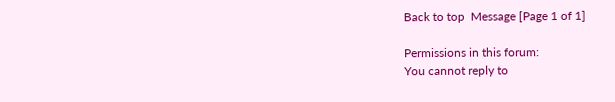Back to top  Message [Page 1 of 1]

Permissions in this forum:
You cannot reply to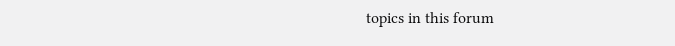topics in this forum